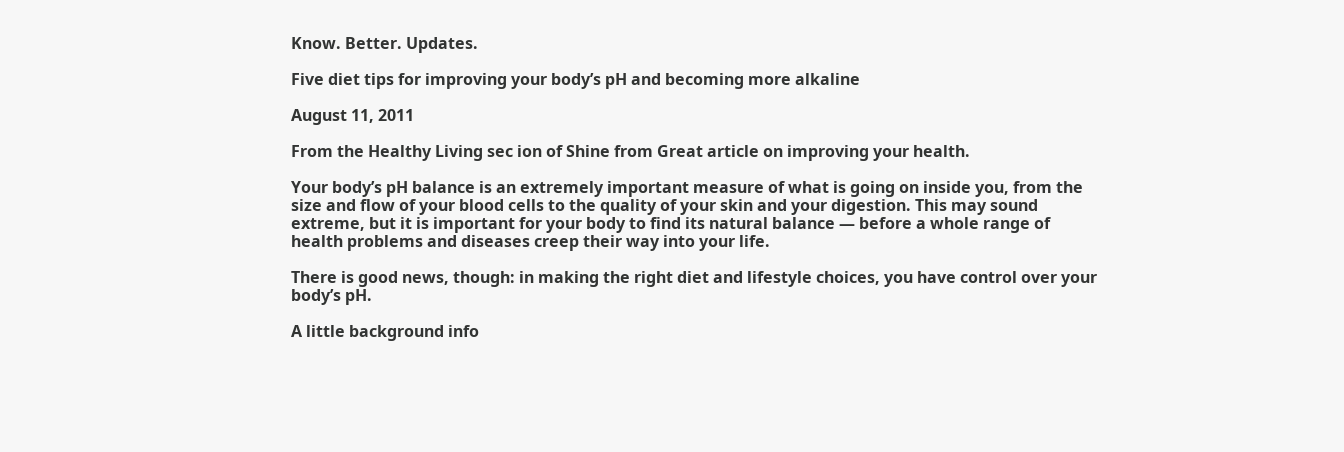Know. Better. Updates.

Five diet tips for improving your body’s pH and becoming more alkaline

August 11, 2011

From the Healthy Living sec ion of Shine from Great article on improving your health.

Your body’s pH balance is an extremely important measure of what is going on inside you, from the size and flow of your blood cells to the quality of your skin and your digestion. This may sound extreme, but it is important for your body to find its natural balance — before a whole range of health problems and diseases creep their way into your life.

There is good news, though: in making the right diet and lifestyle choices, you have control over your body’s pH.

A little background info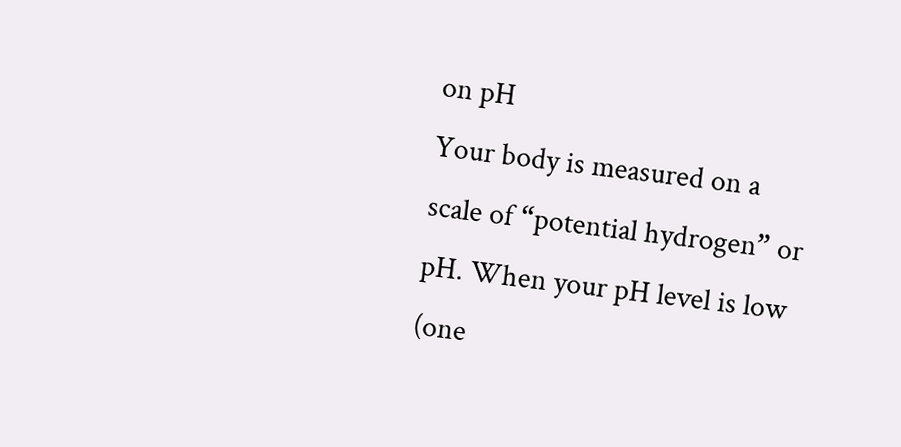on pH
Your body is measured on a scale of “potential hydrogen” or pH. When your pH level is low (one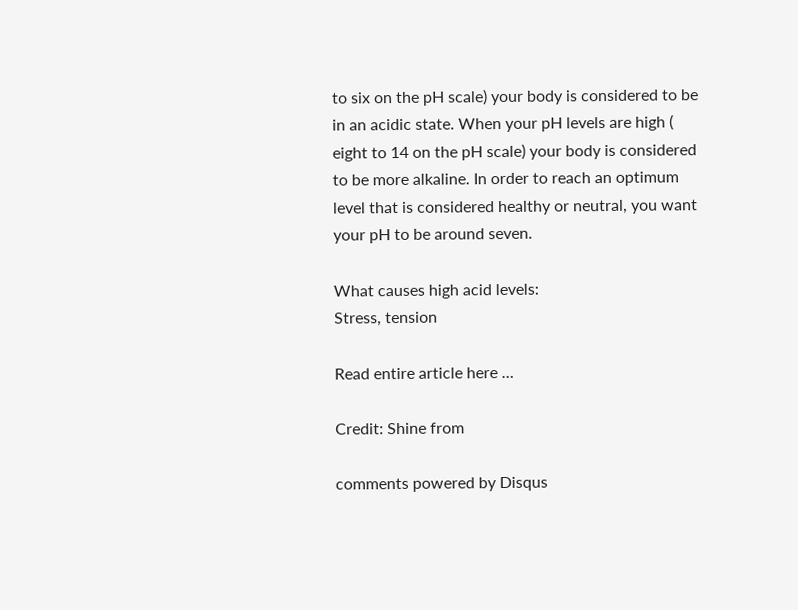to six on the pH scale) your body is considered to be in an acidic state. When your pH levels are high ( eight to 14 on the pH scale) your body is considered to be more alkaline. In order to reach an optimum level that is considered healthy or neutral, you want your pH to be around seven.

What causes high acid levels:
Stress, tension

Read entire article here …

Credit: Shine from

comments powered by Disqus